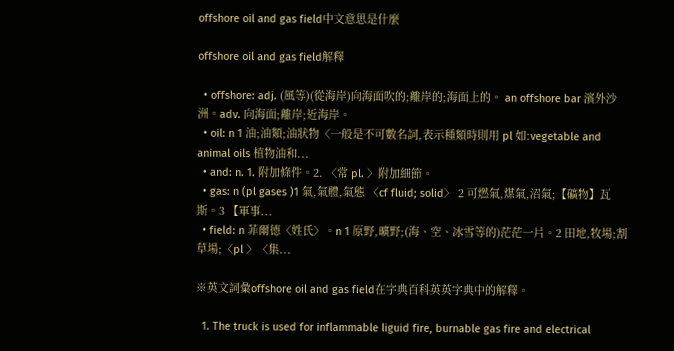offshore oil and gas field中文意思是什麼

offshore oil and gas field解釋

  • offshore: adj. (風等)(從海岸)向海面吹的;離岸的;海面上的。 an offshore bar 濱外沙洲。adv. 向海面;離岸;近海岸。
  • oil: n 1 油;油類;油狀物〈一般是不可數名詞,表示種類時則用 pl 如:vegetable and animal oils 植物油和...
  • and: n. 1. 附加條件。2. 〈常 pl. 〉附加細節。
  • gas: n (pl gases )1 氣,氣體,氣態 〈cf fluid; solid〉 2 可燃氣,煤氣,沼氣;【礦物】瓦斯。3 【軍事...
  • field: n 菲爾德〈姓氏〉。n 1 原野,曠野;(海、空、冰雪等的)茫茫一片。2 田地,牧場;割草場;〈pl 〉〈集...

※英文詞彙offshore oil and gas field在字典百科英英字典中的解釋。

  1. The truck is used for inflammable liguid fire, burnable gas fire and electrical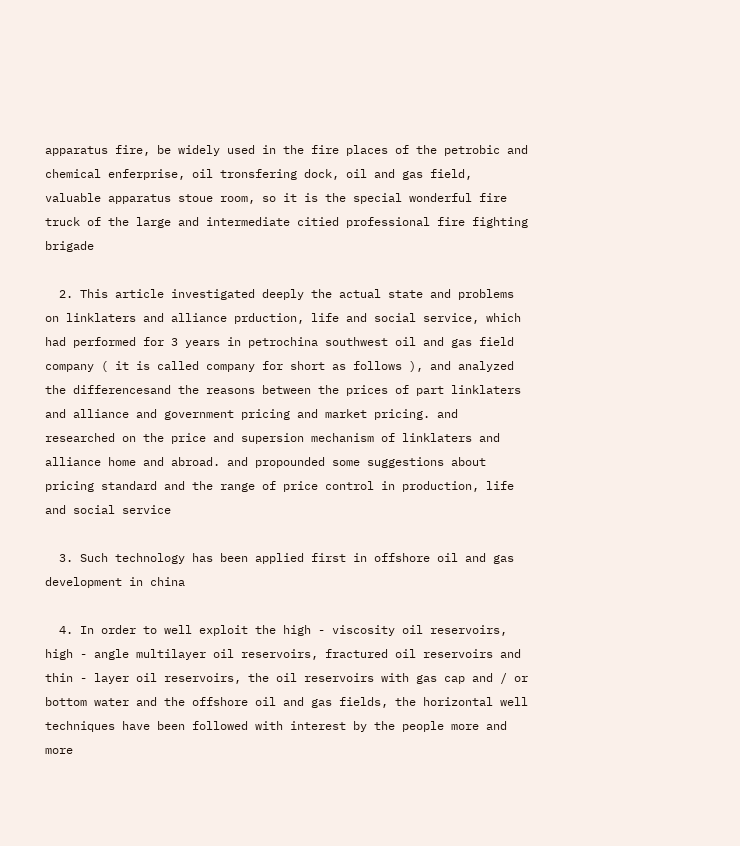apparatus fire, be widely used in the fire places of the petrobic and chemical enferprise, oil tronsfering dock, oil and gas field, valuable apparatus stoue room, so it is the special wonderful fire truck of the large and intermediate citied professional fire fighting brigade

  2. This article investigated deeply the actual state and problems on linklaters and alliance prduction, life and social service, which had performed for 3 years in petrochina southwest oil and gas field company ( it is called company for short as follows ), and analyzed the differencesand the reasons between the prices of part linklaters and alliance and government pricing and market pricing. and researched on the price and supersion mechanism of linklaters and alliance home and abroad. and propounded some suggestions about pricing standard and the range of price control in production, life and social service

  3. Such technology has been applied first in offshore oil and gas development in china

  4. In order to well exploit the high - viscosity oil reservoirs, high - angle multilayer oil reservoirs, fractured oil reservoirs and thin - layer oil reservoirs, the oil reservoirs with gas cap and / or bottom water and the offshore oil and gas fields, the horizontal well techniques have been followed with interest by the people more and more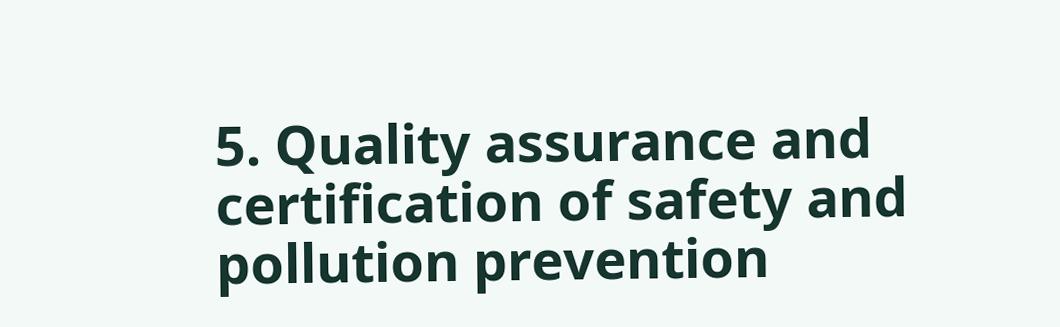5. Quality assurance and certification of safety and pollution prevention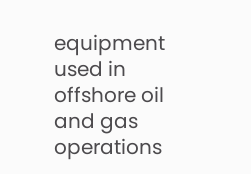equipment used in offshore oil and gas operations